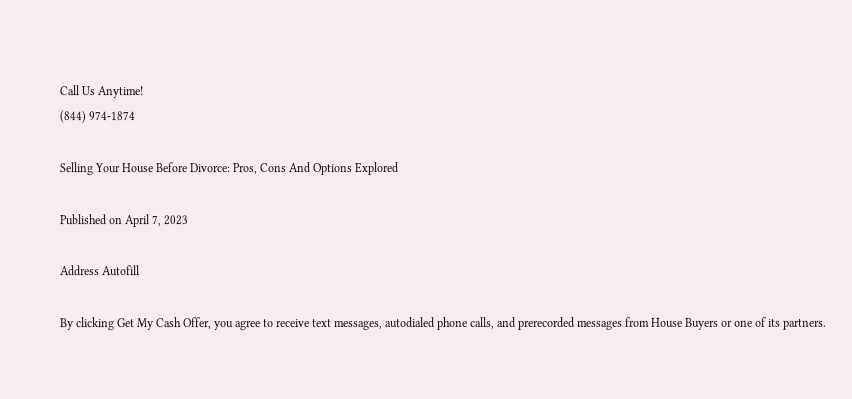Call Us Anytime!
(844) 974-1874

Selling Your House Before Divorce: Pros, Cons And Options Explored

Published on April 7, 2023

Address Autofill

By clicking Get My Cash Offer, you agree to receive text messages, autodialed phone calls, and prerecorded messages from House Buyers or one of its partners.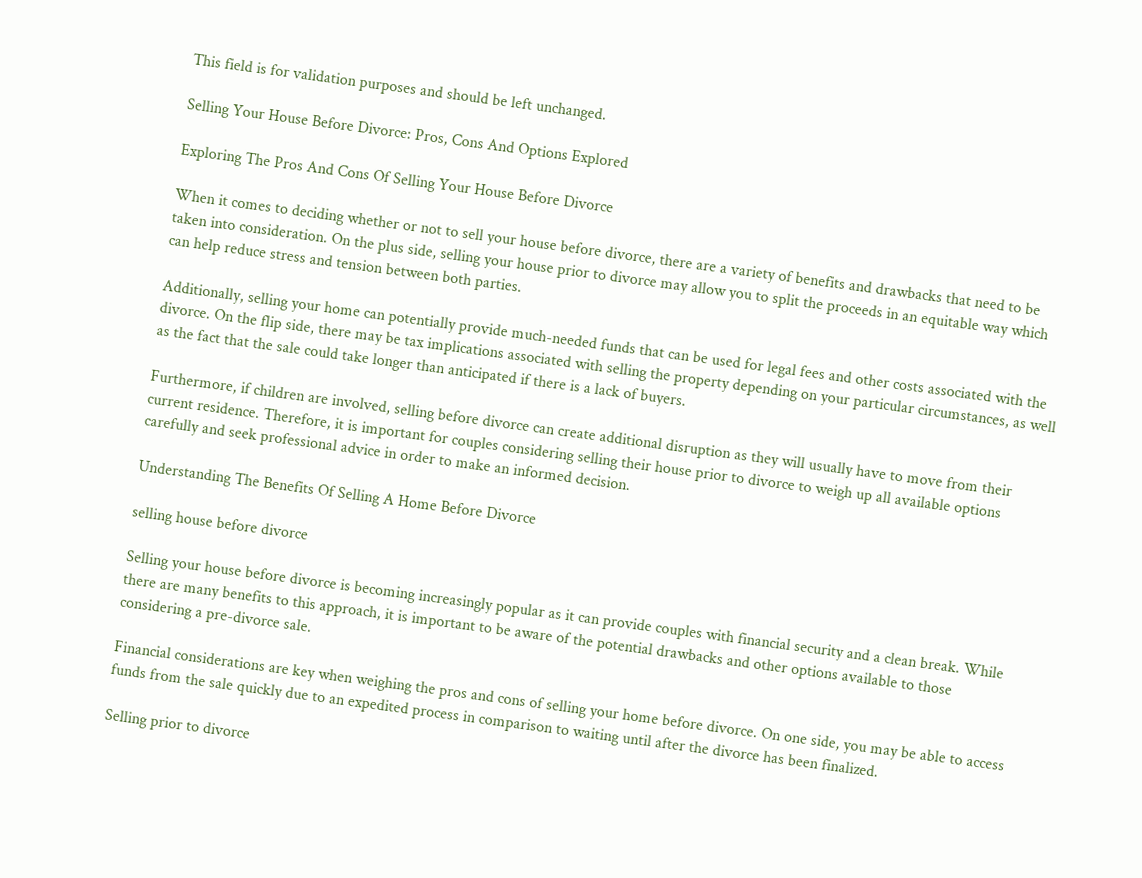This field is for validation purposes and should be left unchanged.

Selling Your House Before Divorce: Pros, Cons And Options Explored

Exploring The Pros And Cons Of Selling Your House Before Divorce

When it comes to deciding whether or not to sell your house before divorce, there are a variety of benefits and drawbacks that need to be taken into consideration. On the plus side, selling your house prior to divorce may allow you to split the proceeds in an equitable way which can help reduce stress and tension between both parties.

Additionally, selling your home can potentially provide much-needed funds that can be used for legal fees and other costs associated with the divorce. On the flip side, there may be tax implications associated with selling the property depending on your particular circumstances, as well as the fact that the sale could take longer than anticipated if there is a lack of buyers.

Furthermore, if children are involved, selling before divorce can create additional disruption as they will usually have to move from their current residence. Therefore, it is important for couples considering selling their house prior to divorce to weigh up all available options carefully and seek professional advice in order to make an informed decision.

Understanding The Benefits Of Selling A Home Before Divorce

selling house before divorce

Selling your house before divorce is becoming increasingly popular as it can provide couples with financial security and a clean break. While there are many benefits to this approach, it is important to be aware of the potential drawbacks and other options available to those considering a pre-divorce sale.

Financial considerations are key when weighing the pros and cons of selling your home before divorce. On one side, you may be able to access funds from the sale quickly due to an expedited process in comparison to waiting until after the divorce has been finalized.

Selling prior to divorce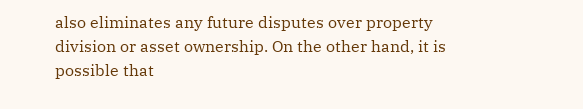also eliminates any future disputes over property division or asset ownership. On the other hand, it is possible that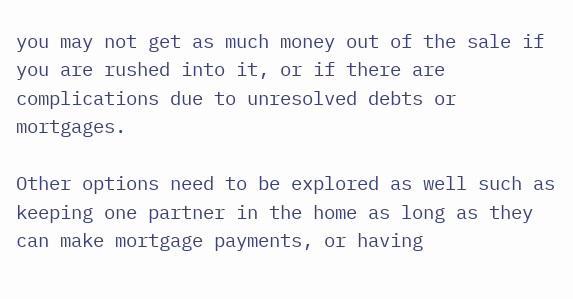you may not get as much money out of the sale if you are rushed into it, or if there are complications due to unresolved debts or mortgages.

Other options need to be explored as well such as keeping one partner in the home as long as they can make mortgage payments, or having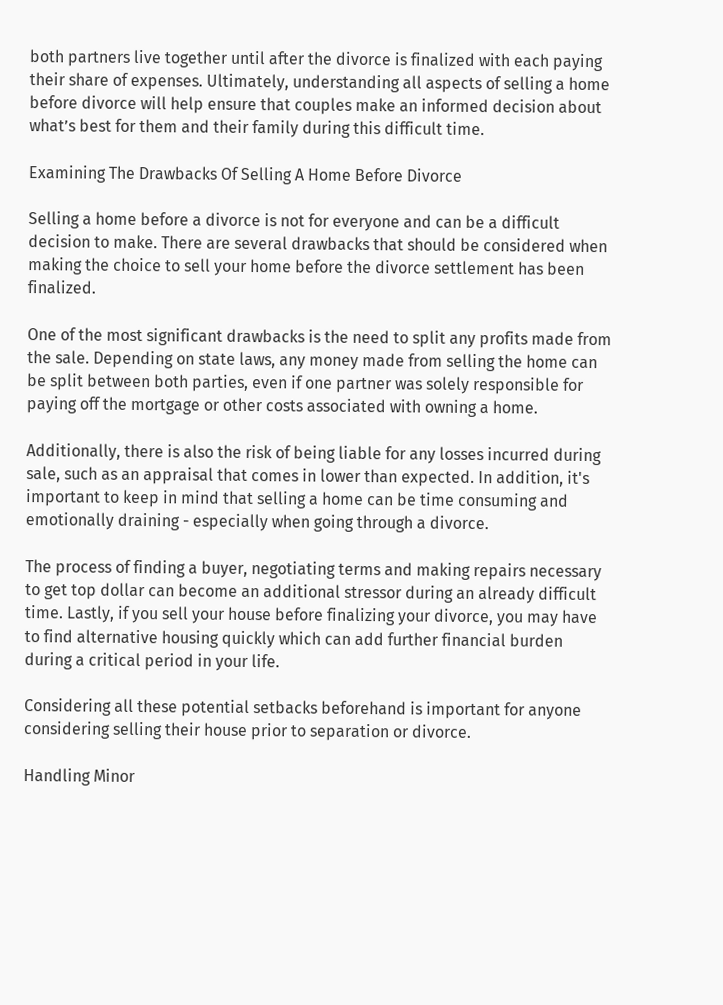both partners live together until after the divorce is finalized with each paying their share of expenses. Ultimately, understanding all aspects of selling a home before divorce will help ensure that couples make an informed decision about what’s best for them and their family during this difficult time.

Examining The Drawbacks Of Selling A Home Before Divorce

Selling a home before a divorce is not for everyone and can be a difficult decision to make. There are several drawbacks that should be considered when making the choice to sell your home before the divorce settlement has been finalized.

One of the most significant drawbacks is the need to split any profits made from the sale. Depending on state laws, any money made from selling the home can be split between both parties, even if one partner was solely responsible for paying off the mortgage or other costs associated with owning a home.

Additionally, there is also the risk of being liable for any losses incurred during sale, such as an appraisal that comes in lower than expected. In addition, it's important to keep in mind that selling a home can be time consuming and emotionally draining - especially when going through a divorce.

The process of finding a buyer, negotiating terms and making repairs necessary to get top dollar can become an additional stressor during an already difficult time. Lastly, if you sell your house before finalizing your divorce, you may have to find alternative housing quickly which can add further financial burden during a critical period in your life.

Considering all these potential setbacks beforehand is important for anyone considering selling their house prior to separation or divorce.

Handling Minor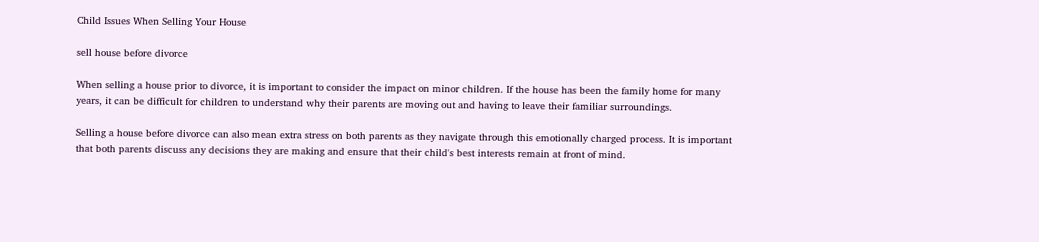Child Issues When Selling Your House

sell house before divorce

When selling a house prior to divorce, it is important to consider the impact on minor children. If the house has been the family home for many years, it can be difficult for children to understand why their parents are moving out and having to leave their familiar surroundings.

Selling a house before divorce can also mean extra stress on both parents as they navigate through this emotionally charged process. It is important that both parents discuss any decisions they are making and ensure that their child's best interests remain at front of mind.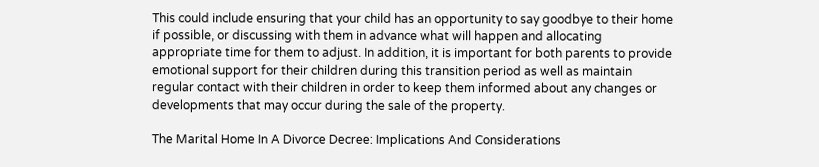This could include ensuring that your child has an opportunity to say goodbye to their home if possible, or discussing with them in advance what will happen and allocating appropriate time for them to adjust. In addition, it is important for both parents to provide emotional support for their children during this transition period as well as maintain regular contact with their children in order to keep them informed about any changes or developments that may occur during the sale of the property.

The Marital Home In A Divorce Decree: Implications And Considerations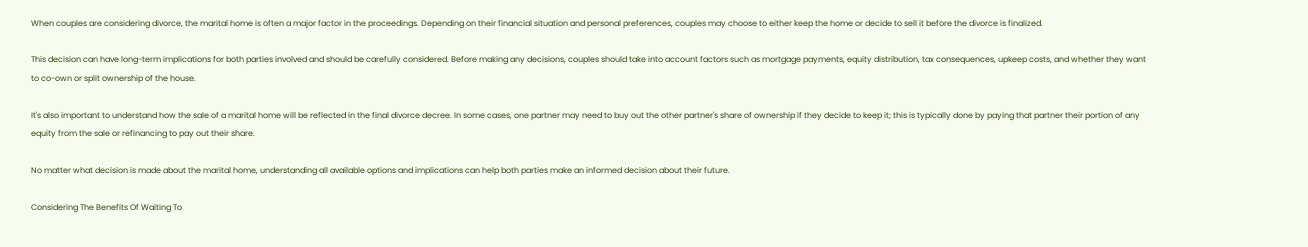When couples are considering divorce, the marital home is often a major factor in the proceedings. Depending on their financial situation and personal preferences, couples may choose to either keep the home or decide to sell it before the divorce is finalized.

This decision can have long-term implications for both parties involved and should be carefully considered. Before making any decisions, couples should take into account factors such as mortgage payments, equity distribution, tax consequences, upkeep costs, and whether they want to co-own or split ownership of the house.

It's also important to understand how the sale of a marital home will be reflected in the final divorce decree. In some cases, one partner may need to buy out the other partner's share of ownership if they decide to keep it; this is typically done by paying that partner their portion of any equity from the sale or refinancing to pay out their share.

No matter what decision is made about the marital home, understanding all available options and implications can help both parties make an informed decision about their future.

Considering The Benefits Of Waiting To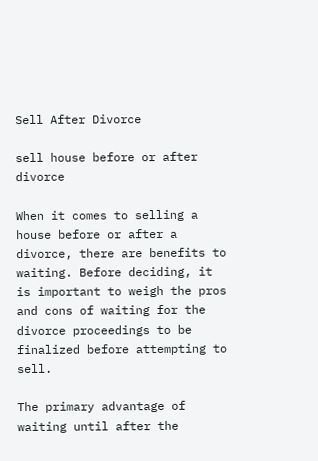Sell After Divorce

sell house before or after divorce

When it comes to selling a house before or after a divorce, there are benefits to waiting. Before deciding, it is important to weigh the pros and cons of waiting for the divorce proceedings to be finalized before attempting to sell.

The primary advantage of waiting until after the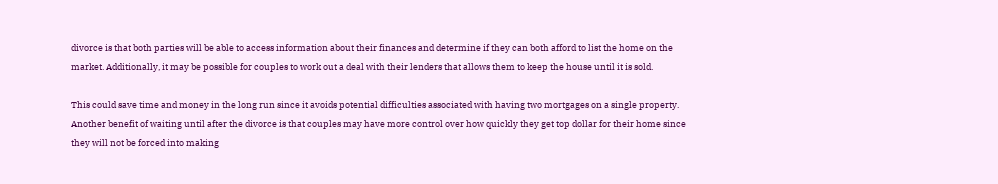divorce is that both parties will be able to access information about their finances and determine if they can both afford to list the home on the market. Additionally, it may be possible for couples to work out a deal with their lenders that allows them to keep the house until it is sold.

This could save time and money in the long run since it avoids potential difficulties associated with having two mortgages on a single property. Another benefit of waiting until after the divorce is that couples may have more control over how quickly they get top dollar for their home since they will not be forced into making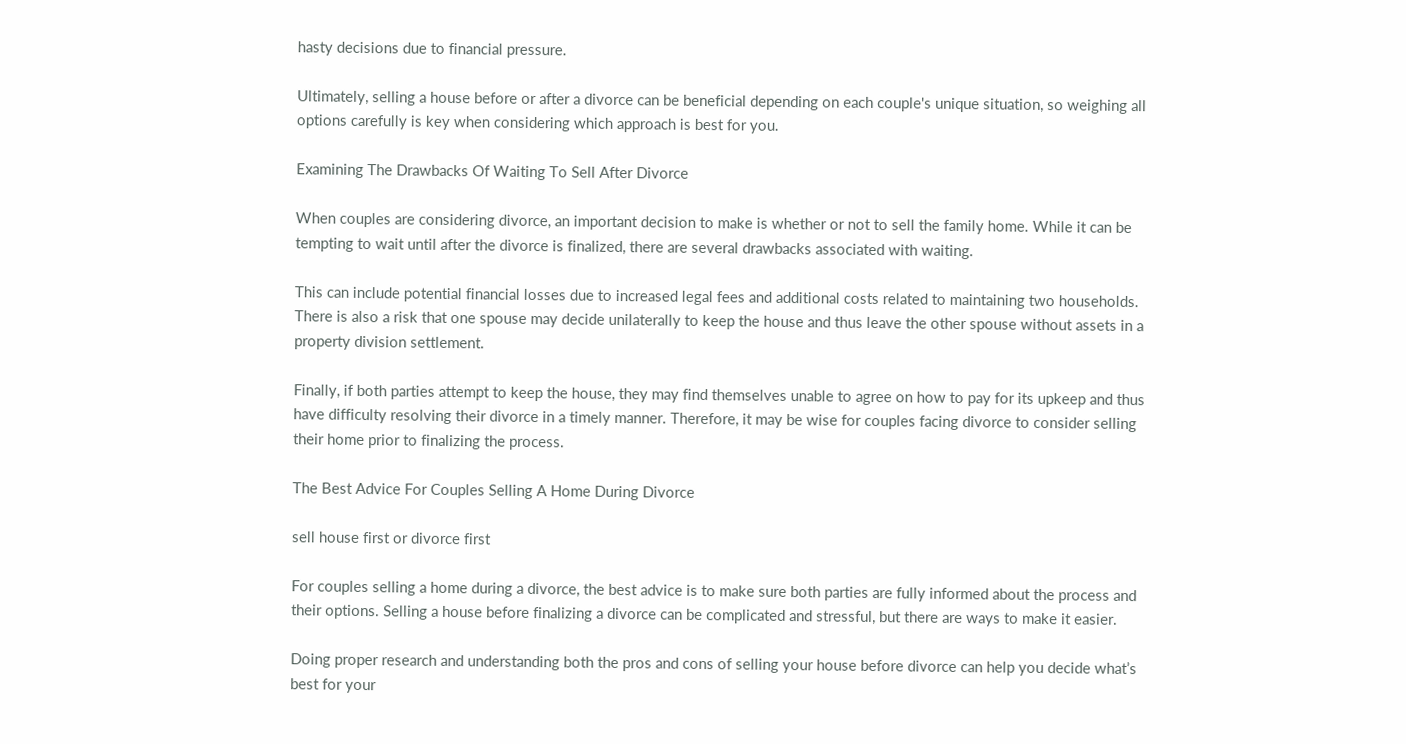hasty decisions due to financial pressure.

Ultimately, selling a house before or after a divorce can be beneficial depending on each couple's unique situation, so weighing all options carefully is key when considering which approach is best for you.

Examining The Drawbacks Of Waiting To Sell After Divorce

When couples are considering divorce, an important decision to make is whether or not to sell the family home. While it can be tempting to wait until after the divorce is finalized, there are several drawbacks associated with waiting.

This can include potential financial losses due to increased legal fees and additional costs related to maintaining two households. There is also a risk that one spouse may decide unilaterally to keep the house and thus leave the other spouse without assets in a property division settlement.

Finally, if both parties attempt to keep the house, they may find themselves unable to agree on how to pay for its upkeep and thus have difficulty resolving their divorce in a timely manner. Therefore, it may be wise for couples facing divorce to consider selling their home prior to finalizing the process.

The Best Advice For Couples Selling A Home During Divorce

sell house first or divorce first

For couples selling a home during a divorce, the best advice is to make sure both parties are fully informed about the process and their options. Selling a house before finalizing a divorce can be complicated and stressful, but there are ways to make it easier.

Doing proper research and understanding both the pros and cons of selling your house before divorce can help you decide what’s best for your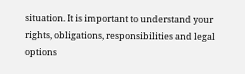situation. It is important to understand your rights, obligations, responsibilities and legal options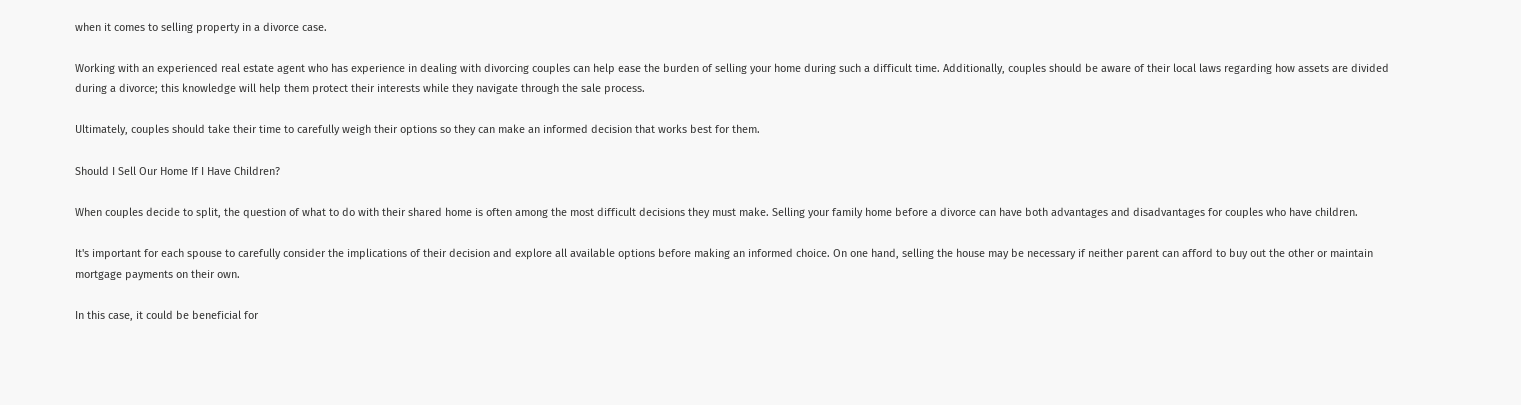when it comes to selling property in a divorce case.

Working with an experienced real estate agent who has experience in dealing with divorcing couples can help ease the burden of selling your home during such a difficult time. Additionally, couples should be aware of their local laws regarding how assets are divided during a divorce; this knowledge will help them protect their interests while they navigate through the sale process.

Ultimately, couples should take their time to carefully weigh their options so they can make an informed decision that works best for them.

Should I Sell Our Home If I Have Children?

When couples decide to split, the question of what to do with their shared home is often among the most difficult decisions they must make. Selling your family home before a divorce can have both advantages and disadvantages for couples who have children.

It's important for each spouse to carefully consider the implications of their decision and explore all available options before making an informed choice. On one hand, selling the house may be necessary if neither parent can afford to buy out the other or maintain mortgage payments on their own.

In this case, it could be beneficial for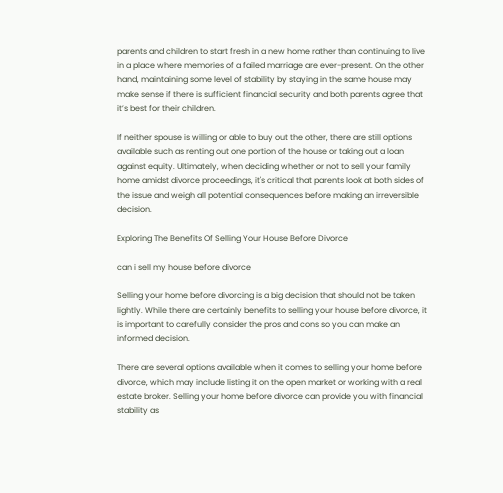parents and children to start fresh in a new home rather than continuing to live in a place where memories of a failed marriage are ever-present. On the other hand, maintaining some level of stability by staying in the same house may make sense if there is sufficient financial security and both parents agree that it’s best for their children.

If neither spouse is willing or able to buy out the other, there are still options available such as renting out one portion of the house or taking out a loan against equity. Ultimately, when deciding whether or not to sell your family home amidst divorce proceedings, it's critical that parents look at both sides of the issue and weigh all potential consequences before making an irreversible decision.

Exploring The Benefits Of Selling Your House Before Divorce

can i sell my house before divorce

Selling your home before divorcing is a big decision that should not be taken lightly. While there are certainly benefits to selling your house before divorce, it is important to carefully consider the pros and cons so you can make an informed decision.

There are several options available when it comes to selling your home before divorce, which may include listing it on the open market or working with a real estate broker. Selling your home before divorce can provide you with financial stability as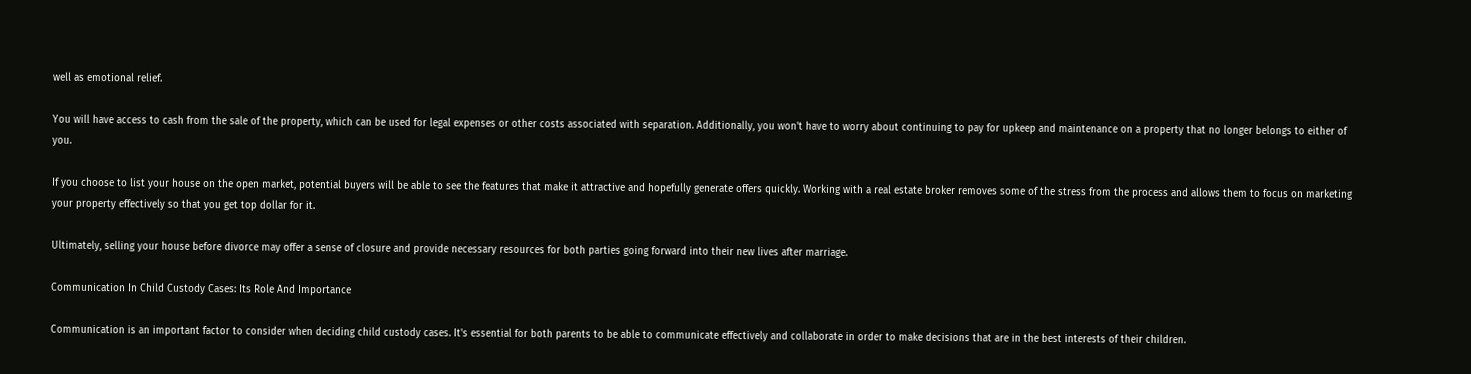well as emotional relief.

You will have access to cash from the sale of the property, which can be used for legal expenses or other costs associated with separation. Additionally, you won't have to worry about continuing to pay for upkeep and maintenance on a property that no longer belongs to either of you.

If you choose to list your house on the open market, potential buyers will be able to see the features that make it attractive and hopefully generate offers quickly. Working with a real estate broker removes some of the stress from the process and allows them to focus on marketing your property effectively so that you get top dollar for it.

Ultimately, selling your house before divorce may offer a sense of closure and provide necessary resources for both parties going forward into their new lives after marriage.

Communication In Child Custody Cases: Its Role And Importance

Communication is an important factor to consider when deciding child custody cases. It's essential for both parents to be able to communicate effectively and collaborate in order to make decisions that are in the best interests of their children.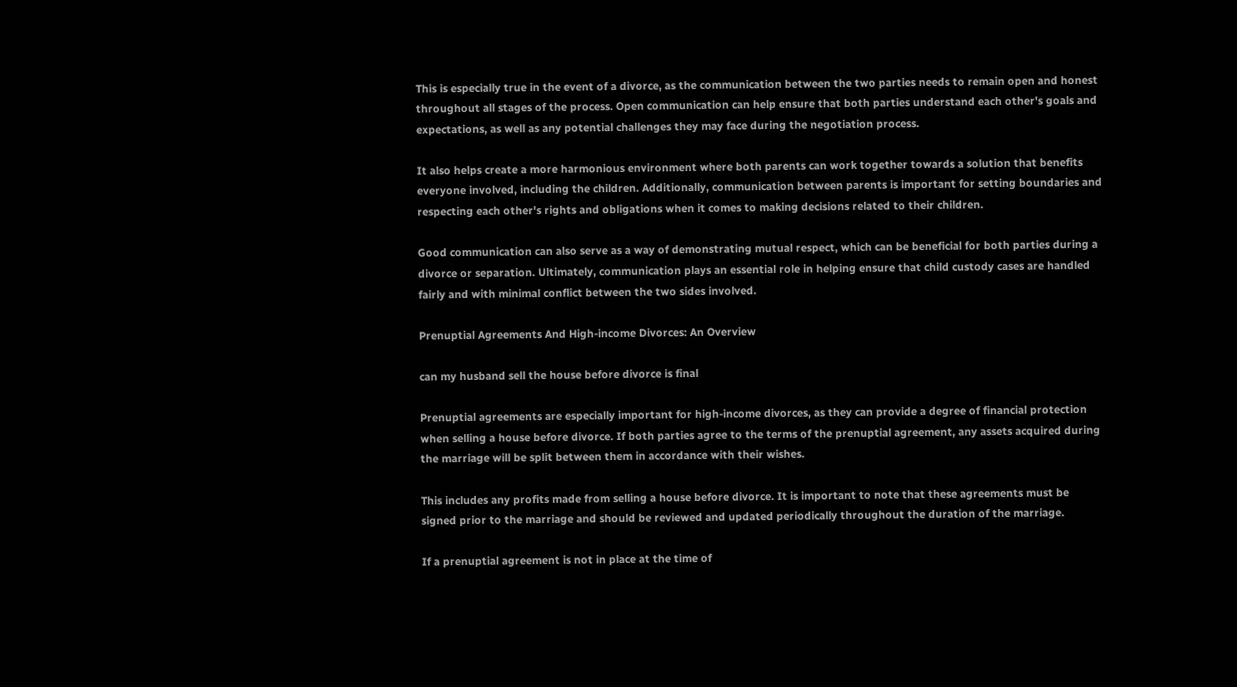This is especially true in the event of a divorce, as the communication between the two parties needs to remain open and honest throughout all stages of the process. Open communication can help ensure that both parties understand each other's goals and expectations, as well as any potential challenges they may face during the negotiation process.

It also helps create a more harmonious environment where both parents can work together towards a solution that benefits everyone involved, including the children. Additionally, communication between parents is important for setting boundaries and respecting each other's rights and obligations when it comes to making decisions related to their children.

Good communication can also serve as a way of demonstrating mutual respect, which can be beneficial for both parties during a divorce or separation. Ultimately, communication plays an essential role in helping ensure that child custody cases are handled fairly and with minimal conflict between the two sides involved.

Prenuptial Agreements And High-income Divorces: An Overview

can my husband sell the house before divorce is final

Prenuptial agreements are especially important for high-income divorces, as they can provide a degree of financial protection when selling a house before divorce. If both parties agree to the terms of the prenuptial agreement, any assets acquired during the marriage will be split between them in accordance with their wishes.

This includes any profits made from selling a house before divorce. It is important to note that these agreements must be signed prior to the marriage and should be reviewed and updated periodically throughout the duration of the marriage.

If a prenuptial agreement is not in place at the time of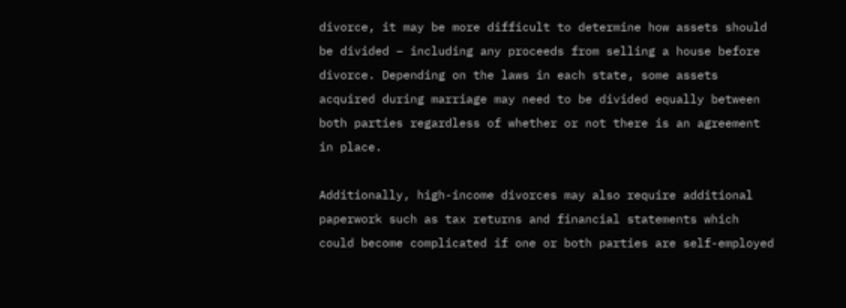divorce, it may be more difficult to determine how assets should be divided – including any proceeds from selling a house before divorce. Depending on the laws in each state, some assets acquired during marriage may need to be divided equally between both parties regardless of whether or not there is an agreement in place.

Additionally, high-income divorces may also require additional paperwork such as tax returns and financial statements which could become complicated if one or both parties are self-employed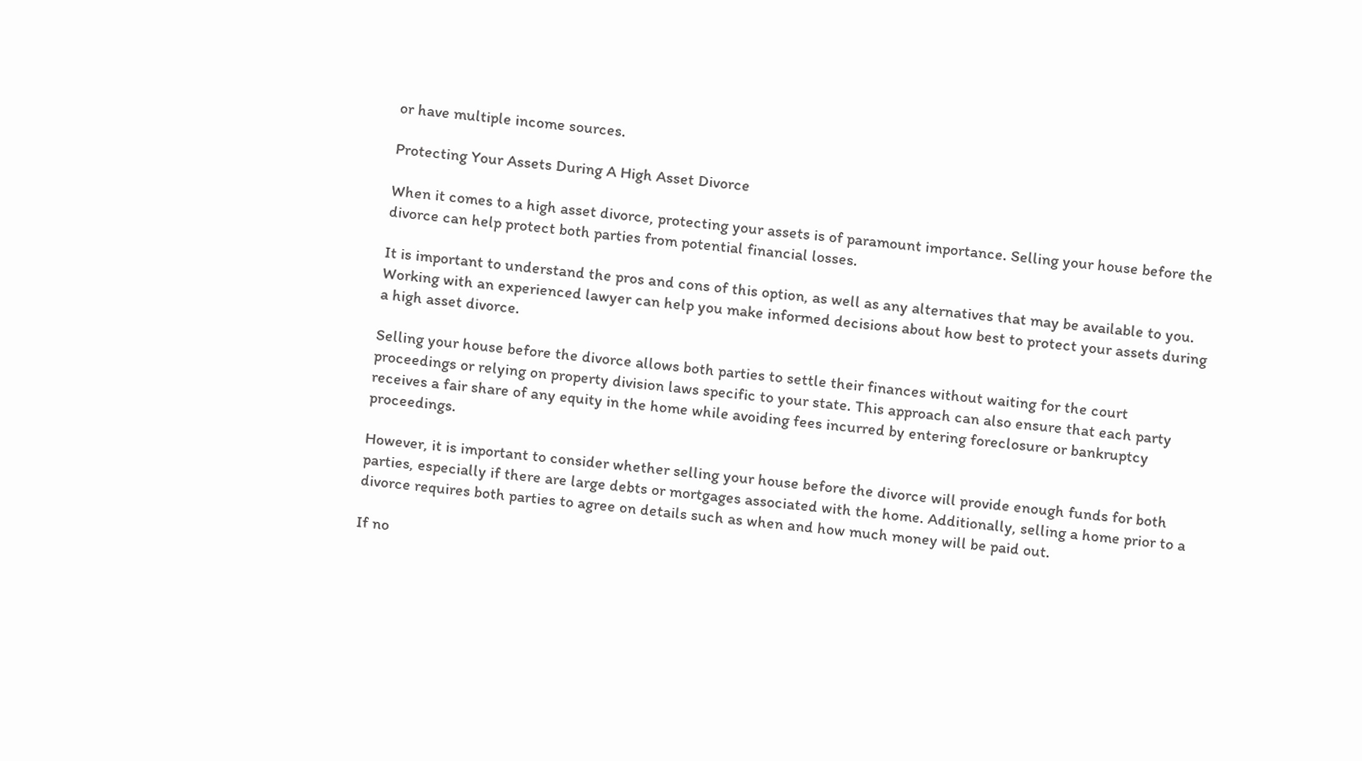or have multiple income sources.

Protecting Your Assets During A High Asset Divorce

When it comes to a high asset divorce, protecting your assets is of paramount importance. Selling your house before the divorce can help protect both parties from potential financial losses.

It is important to understand the pros and cons of this option, as well as any alternatives that may be available to you. Working with an experienced lawyer can help you make informed decisions about how best to protect your assets during a high asset divorce.

Selling your house before the divorce allows both parties to settle their finances without waiting for the court proceedings or relying on property division laws specific to your state. This approach can also ensure that each party receives a fair share of any equity in the home while avoiding fees incurred by entering foreclosure or bankruptcy proceedings.

However, it is important to consider whether selling your house before the divorce will provide enough funds for both parties, especially if there are large debts or mortgages associated with the home. Additionally, selling a home prior to a divorce requires both parties to agree on details such as when and how much money will be paid out.

If no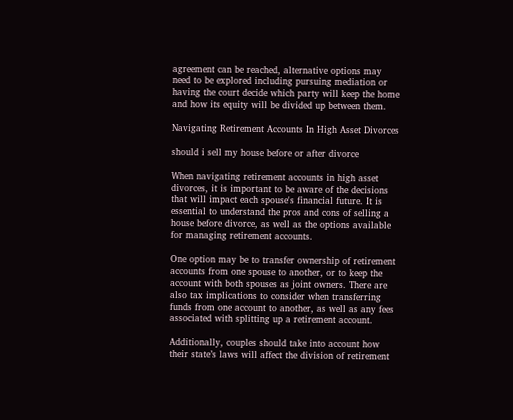agreement can be reached, alternative options may need to be explored including pursuing mediation or having the court decide which party will keep the home and how its equity will be divided up between them.

Navigating Retirement Accounts In High Asset Divorces

should i sell my house before or after divorce

When navigating retirement accounts in high asset divorces, it is important to be aware of the decisions that will impact each spouse's financial future. It is essential to understand the pros and cons of selling a house before divorce, as well as the options available for managing retirement accounts.

One option may be to transfer ownership of retirement accounts from one spouse to another, or to keep the account with both spouses as joint owners. There are also tax implications to consider when transferring funds from one account to another, as well as any fees associated with splitting up a retirement account.

Additionally, couples should take into account how their state’s laws will affect the division of retirement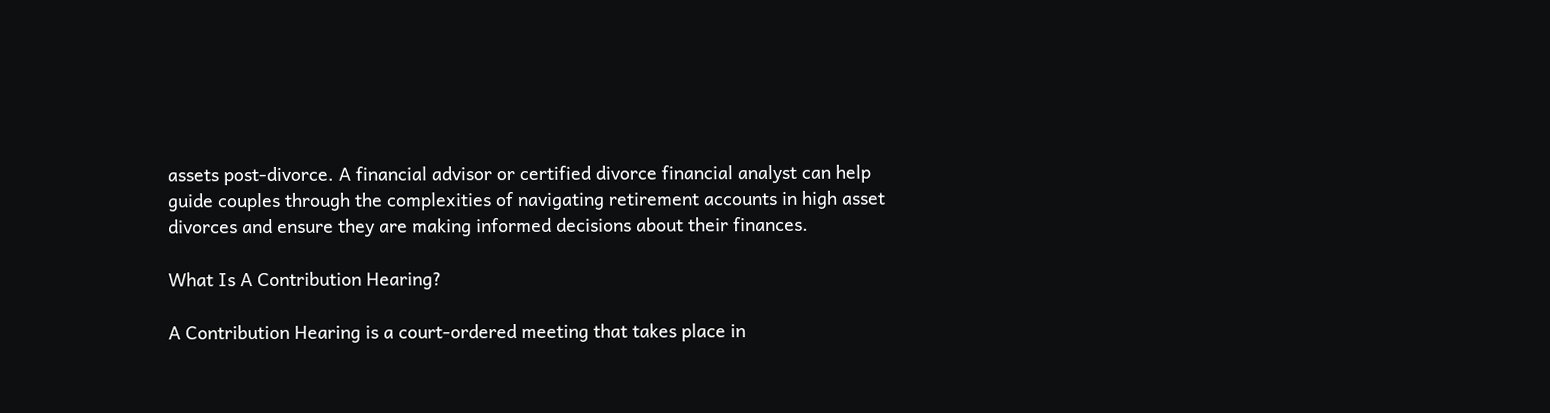assets post-divorce. A financial advisor or certified divorce financial analyst can help guide couples through the complexities of navigating retirement accounts in high asset divorces and ensure they are making informed decisions about their finances.

What Is A Contribution Hearing?

A Contribution Hearing is a court-ordered meeting that takes place in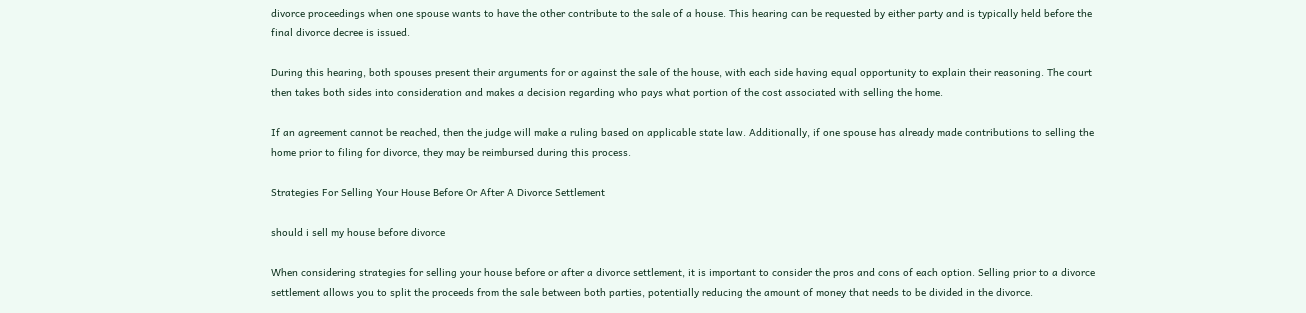divorce proceedings when one spouse wants to have the other contribute to the sale of a house. This hearing can be requested by either party and is typically held before the final divorce decree is issued.

During this hearing, both spouses present their arguments for or against the sale of the house, with each side having equal opportunity to explain their reasoning. The court then takes both sides into consideration and makes a decision regarding who pays what portion of the cost associated with selling the home.

If an agreement cannot be reached, then the judge will make a ruling based on applicable state law. Additionally, if one spouse has already made contributions to selling the home prior to filing for divorce, they may be reimbursed during this process.

Strategies For Selling Your House Before Or After A Divorce Settlement

should i sell my house before divorce

When considering strategies for selling your house before or after a divorce settlement, it is important to consider the pros and cons of each option. Selling prior to a divorce settlement allows you to split the proceeds from the sale between both parties, potentially reducing the amount of money that needs to be divided in the divorce.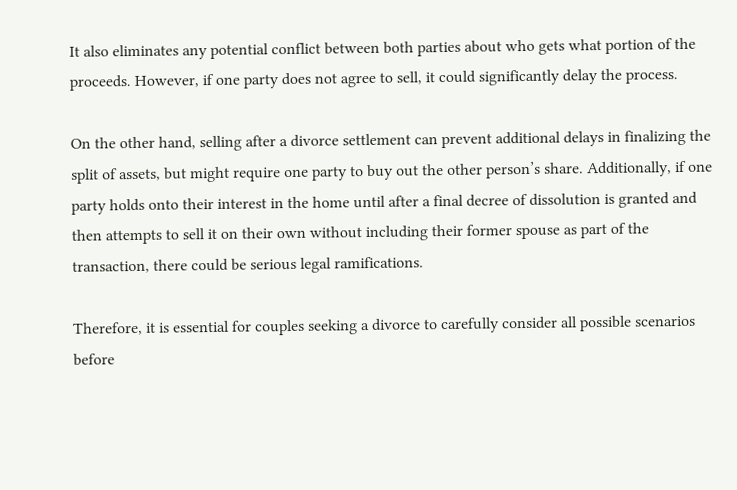It also eliminates any potential conflict between both parties about who gets what portion of the proceeds. However, if one party does not agree to sell, it could significantly delay the process.

On the other hand, selling after a divorce settlement can prevent additional delays in finalizing the split of assets, but might require one party to buy out the other person’s share. Additionally, if one party holds onto their interest in the home until after a final decree of dissolution is granted and then attempts to sell it on their own without including their former spouse as part of the transaction, there could be serious legal ramifications.

Therefore, it is essential for couples seeking a divorce to carefully consider all possible scenarios before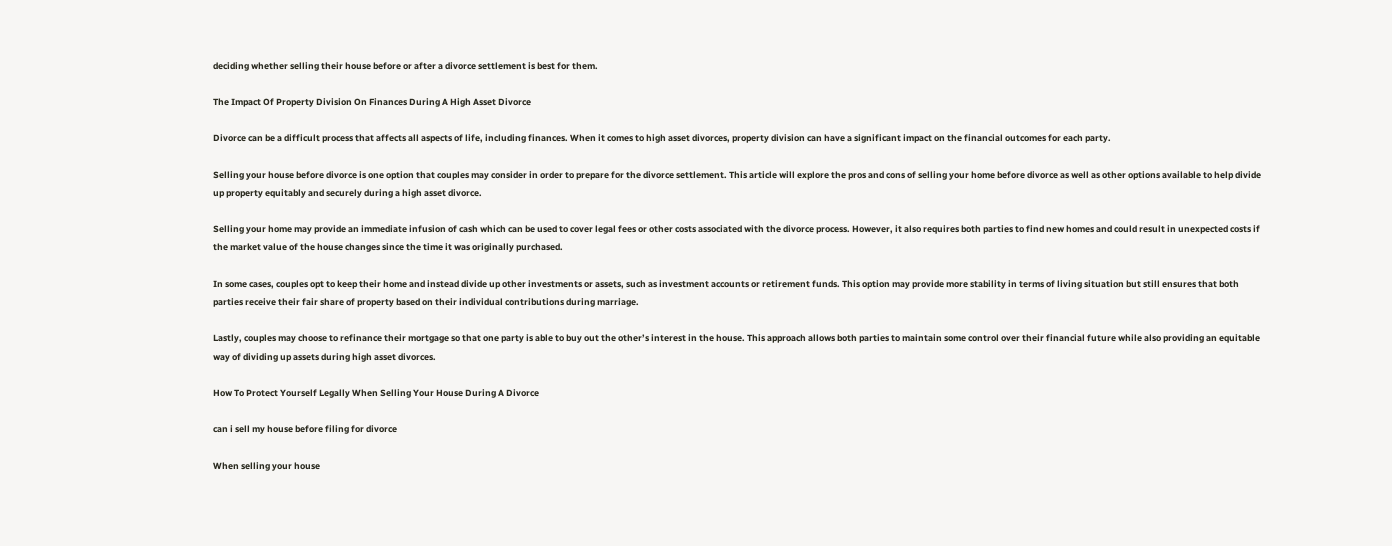deciding whether selling their house before or after a divorce settlement is best for them.

The Impact Of Property Division On Finances During A High Asset Divorce

Divorce can be a difficult process that affects all aspects of life, including finances. When it comes to high asset divorces, property division can have a significant impact on the financial outcomes for each party.

Selling your house before divorce is one option that couples may consider in order to prepare for the divorce settlement. This article will explore the pros and cons of selling your home before divorce as well as other options available to help divide up property equitably and securely during a high asset divorce.

Selling your home may provide an immediate infusion of cash which can be used to cover legal fees or other costs associated with the divorce process. However, it also requires both parties to find new homes and could result in unexpected costs if the market value of the house changes since the time it was originally purchased.

In some cases, couples opt to keep their home and instead divide up other investments or assets, such as investment accounts or retirement funds. This option may provide more stability in terms of living situation but still ensures that both parties receive their fair share of property based on their individual contributions during marriage.

Lastly, couples may choose to refinance their mortgage so that one party is able to buy out the other’s interest in the house. This approach allows both parties to maintain some control over their financial future while also providing an equitable way of dividing up assets during high asset divorces.

How To Protect Yourself Legally When Selling Your House During A Divorce

can i sell my house before filing for divorce

When selling your house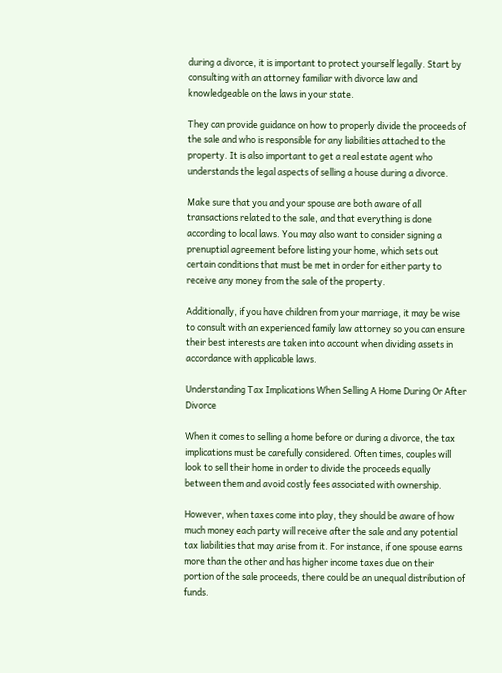during a divorce, it is important to protect yourself legally. Start by consulting with an attorney familiar with divorce law and knowledgeable on the laws in your state.

They can provide guidance on how to properly divide the proceeds of the sale and who is responsible for any liabilities attached to the property. It is also important to get a real estate agent who understands the legal aspects of selling a house during a divorce.

Make sure that you and your spouse are both aware of all transactions related to the sale, and that everything is done according to local laws. You may also want to consider signing a prenuptial agreement before listing your home, which sets out certain conditions that must be met in order for either party to receive any money from the sale of the property.

Additionally, if you have children from your marriage, it may be wise to consult with an experienced family law attorney so you can ensure their best interests are taken into account when dividing assets in accordance with applicable laws.

Understanding Tax Implications When Selling A Home During Or After Divorce

When it comes to selling a home before or during a divorce, the tax implications must be carefully considered. Often times, couples will look to sell their home in order to divide the proceeds equally between them and avoid costly fees associated with ownership.

However, when taxes come into play, they should be aware of how much money each party will receive after the sale and any potential tax liabilities that may arise from it. For instance, if one spouse earns more than the other and has higher income taxes due on their portion of the sale proceeds, there could be an unequal distribution of funds.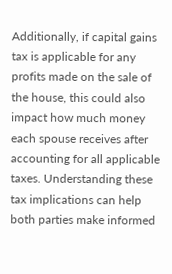Additionally, if capital gains tax is applicable for any profits made on the sale of the house, this could also impact how much money each spouse receives after accounting for all applicable taxes. Understanding these tax implications can help both parties make informed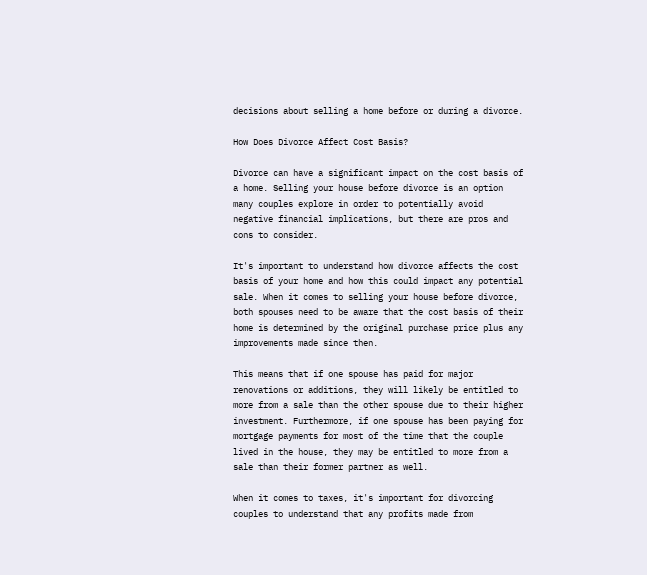decisions about selling a home before or during a divorce.

How Does Divorce Affect Cost Basis?

Divorce can have a significant impact on the cost basis of a home. Selling your house before divorce is an option many couples explore in order to potentially avoid negative financial implications, but there are pros and cons to consider.

It's important to understand how divorce affects the cost basis of your home and how this could impact any potential sale. When it comes to selling your house before divorce, both spouses need to be aware that the cost basis of their home is determined by the original purchase price plus any improvements made since then.

This means that if one spouse has paid for major renovations or additions, they will likely be entitled to more from a sale than the other spouse due to their higher investment. Furthermore, if one spouse has been paying for mortgage payments for most of the time that the couple lived in the house, they may be entitled to more from a sale than their former partner as well.

When it comes to taxes, it's important for divorcing couples to understand that any profits made from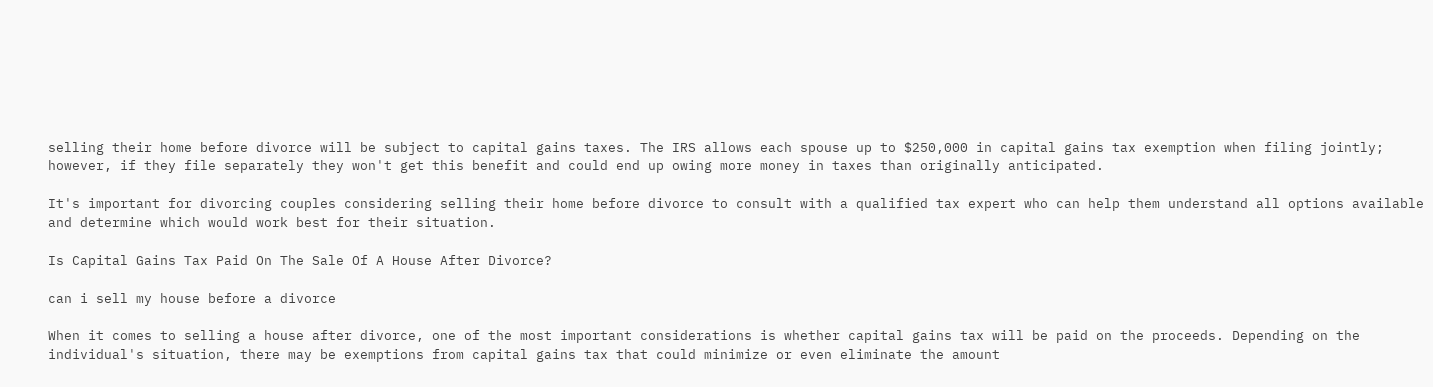selling their home before divorce will be subject to capital gains taxes. The IRS allows each spouse up to $250,000 in capital gains tax exemption when filing jointly; however, if they file separately they won't get this benefit and could end up owing more money in taxes than originally anticipated.

It's important for divorcing couples considering selling their home before divorce to consult with a qualified tax expert who can help them understand all options available and determine which would work best for their situation.

Is Capital Gains Tax Paid On The Sale Of A House After Divorce?

can i sell my house before a divorce

When it comes to selling a house after divorce, one of the most important considerations is whether capital gains tax will be paid on the proceeds. Depending on the individual's situation, there may be exemptions from capital gains tax that could minimize or even eliminate the amount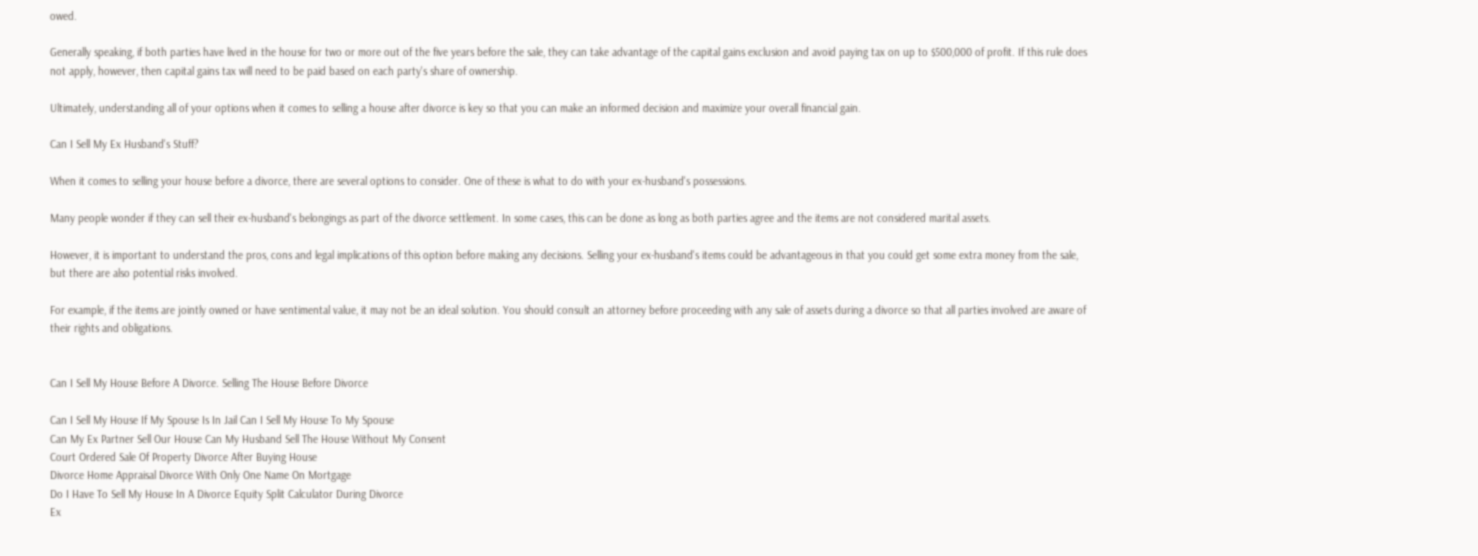owed.

Generally speaking, if both parties have lived in the house for two or more out of the five years before the sale, they can take advantage of the capital gains exclusion and avoid paying tax on up to $500,000 of profit. If this rule does not apply, however, then capital gains tax will need to be paid based on each party's share of ownership.

Ultimately, understanding all of your options when it comes to selling a house after divorce is key so that you can make an informed decision and maximize your overall financial gain.

Can I Sell My Ex Husband's Stuff?

When it comes to selling your house before a divorce, there are several options to consider. One of these is what to do with your ex-husband's possessions.

Many people wonder if they can sell their ex-husband's belongings as part of the divorce settlement. In some cases, this can be done as long as both parties agree and the items are not considered marital assets.

However, it is important to understand the pros, cons and legal implications of this option before making any decisions. Selling your ex-husband's items could be advantageous in that you could get some extra money from the sale, but there are also potential risks involved.

For example, if the items are jointly owned or have sentimental value, it may not be an ideal solution. You should consult an attorney before proceeding with any sale of assets during a divorce so that all parties involved are aware of their rights and obligations.


Can I Sell My House Before A Divorce. Selling The House Before Divorce

Can I Sell My House If My Spouse Is In Jail Can I Sell My House To My Spouse
Can My Ex Partner Sell Our House Can My Husband Sell The House Without My Consent
Court Ordered Sale Of Property Divorce After Buying House
Divorce Home Appraisal Divorce With Only One Name On Mortgage
Do I Have To Sell My House In A Divorce Equity Split Calculator During Divorce
Ex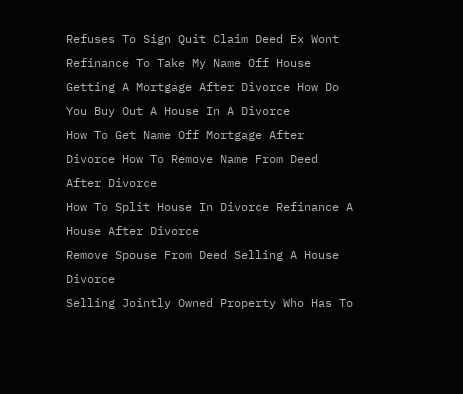Refuses To Sign Quit Claim Deed Ex Wont Refinance To Take My Name Off House
Getting A Mortgage After Divorce How Do You Buy Out A House In A Divorce
How To Get Name Off Mortgage After Divorce How To Remove Name From Deed After Divorce
How To Split House In Divorce Refinance A House After Divorce
Remove Spouse From Deed Selling A House Divorce
Selling Jointly Owned Property Who Has To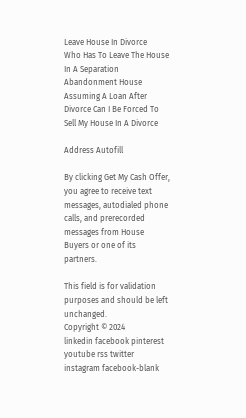Leave House In Divorce
Who Has To Leave The House In A Separation Abandonment House
Assuming A Loan After Divorce Can I Be Forced To Sell My House In A Divorce

Address Autofill

By clicking Get My Cash Offer, you agree to receive text messages, autodialed phone calls, and prerecorded messages from House Buyers or one of its partners.

This field is for validation purposes and should be left unchanged.
Copyright © 2024
linkedin facebook pinterest youtube rss twitter instagram facebook-blank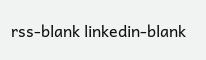rss-blank linkedin-blank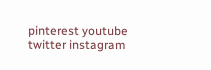pinterest youtube twitter instagram